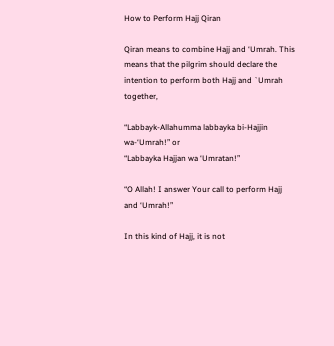How to Perform Hajj Qiran

Qiran means to combine Hajj and ‘Umrah. This means that the pilgrim should declare the intention to perform both Hajj and `Umrah together,

“Labbayk-Allahumma labbayka bi-Hajjin wa-‘Umrah!” or
“Labbayka Hajjan wa ‘Umratan!”

“O Allah! I answer Your call to perform Hajj and ‘Umrah!”

In this kind of Hajj, it is not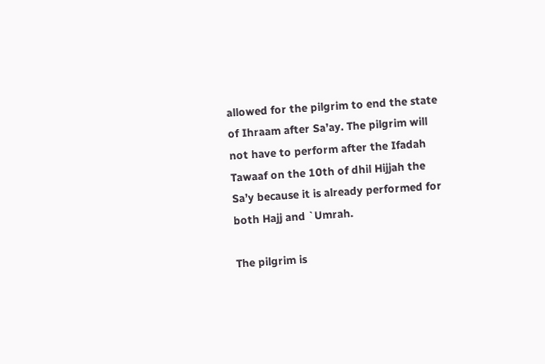allowed for the pilgrim to end the state of Ihraam after Sa’ay. The pilgrim will not have to perform after the Ifadah Tawaaf on the 10th of dhil Hijjah the Sa’y because it is already performed for both Hajj and `Umrah.

The pilgrim is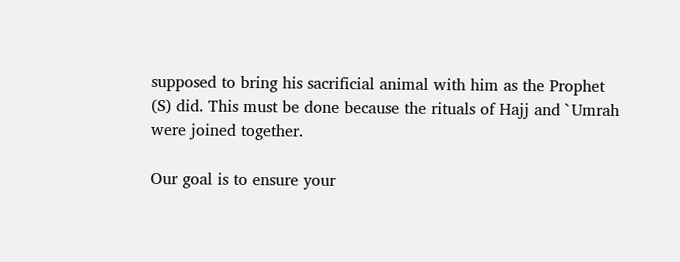supposed to bring his sacrificial animal with him as the Prophet (S) did. This must be done because the rituals of Hajj and `Umrah were joined together.

Our goal is to ensure your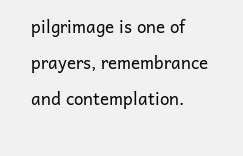pilgrimage is one of prayers, remembrance and contemplation.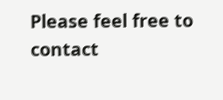Please feel free to contact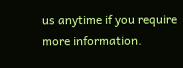us anytime if you require more information.